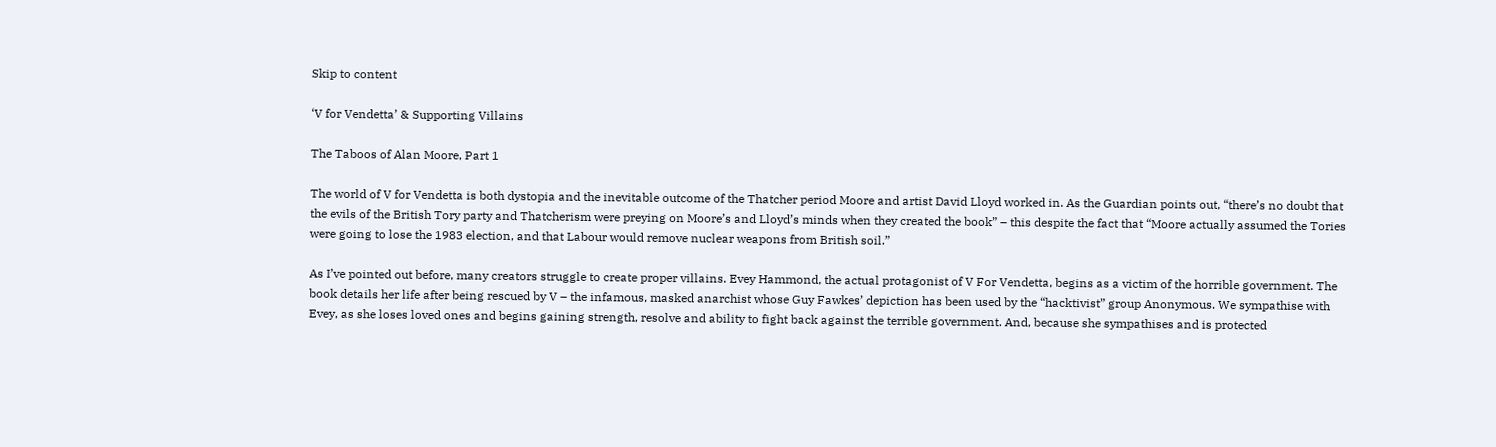Skip to content

‘V for Vendetta’ & Supporting Villains

The Taboos of Alan Moore, Part 1

The world of V for Vendetta is both dystopia and the inevitable outcome of the Thatcher period Moore and artist David Lloyd worked in. As the Guardian points out, “there’s no doubt that the evils of the British Tory party and Thatcherism were preying on Moore’s and Lloyd’s minds when they created the book” – this despite the fact that “Moore actually assumed the Tories were going to lose the 1983 election, and that Labour would remove nuclear weapons from British soil.”

As I’ve pointed out before, many creators struggle to create proper villains. Evey Hammond, the actual protagonist of V For Vendetta, begins as a victim of the horrible government. The book details her life after being rescued by V – the infamous, masked anarchist whose Guy Fawkes’ depiction has been used by the “hacktivist” group Anonymous. We sympathise with Evey, as she loses loved ones and begins gaining strength, resolve and ability to fight back against the terrible government. And, because she sympathises and is protected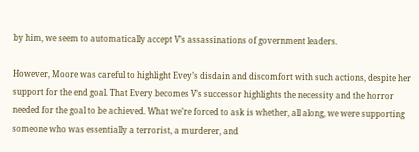by him, we seem to automatically accept V’s assassinations of government leaders.

However, Moore was careful to highlight Evey’s disdain and discomfort with such actions, despite her support for the end goal. That Every becomes V’s successor highlights the necessity and the horror needed for the goal to be achieved. What we’re forced to ask is whether, all along, we were supporting someone who was essentially a terrorist, a murderer, and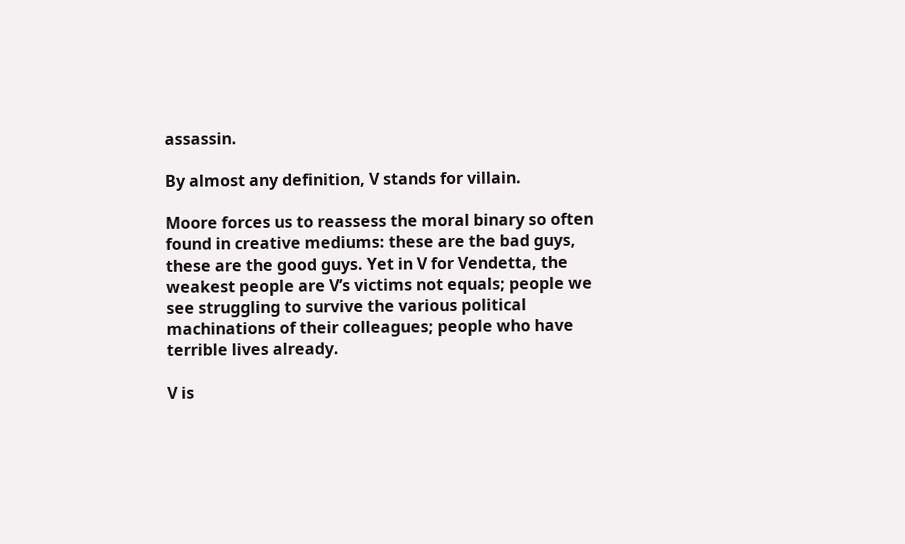assassin.

By almost any definition, V stands for villain.

Moore forces us to reassess the moral binary so often found in creative mediums: these are the bad guys, these are the good guys. Yet in V for Vendetta, the weakest people are V’s victims not equals; people we see struggling to survive the various political machinations of their colleagues; people who have terrible lives already.

V is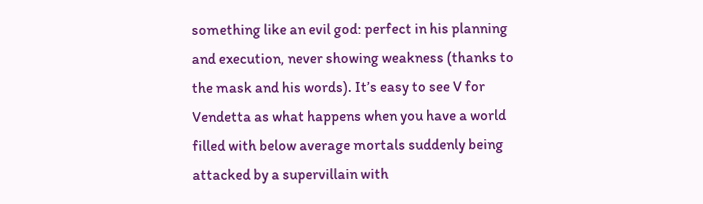something like an evil god: perfect in his planning and execution, never showing weakness (thanks to the mask and his words). It’s easy to see V for Vendetta as what happens when you have a world filled with below average mortals suddenly being attacked by a supervillain with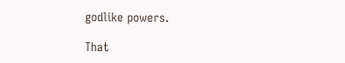godlike powers.

That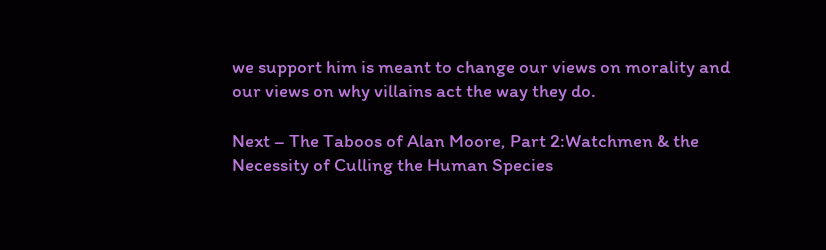we support him is meant to change our views on morality and our views on why villains act the way they do.

Next – The Taboos of Alan Moore, Part 2:Watchmen & the Necessity of Culling the Human Species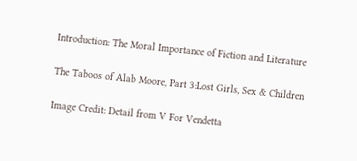Introduction: The Moral Importance of Fiction and Literature

The Taboos of Alab Moore, Part 3:Lost Girls, Sex & Children

Image Credit: Detail from V For Vendetta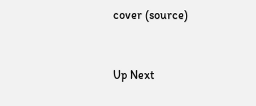cover (source)


Up Next